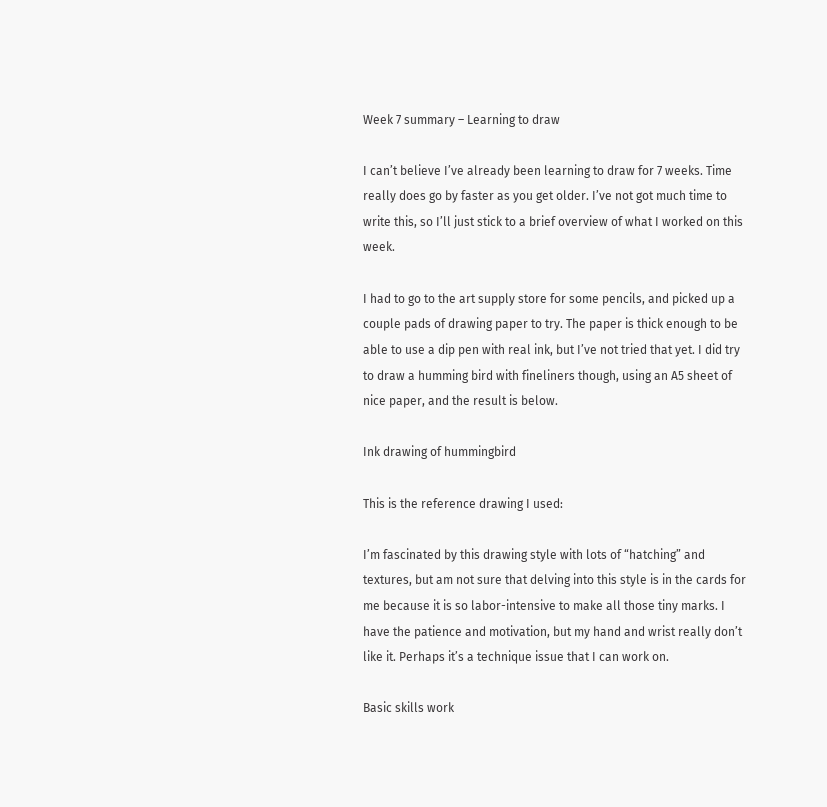Week 7 summary – Learning to draw

I can’t believe I’ve already been learning to draw for 7 weeks. Time really does go by faster as you get older. I’ve not got much time to write this, so I’ll just stick to a brief overview of what I worked on this week.

I had to go to the art supply store for some pencils, and picked up a couple pads of drawing paper to try. The paper is thick enough to be able to use a dip pen with real ink, but I’ve not tried that yet. I did try to draw a humming bird with fineliners though, using an A5 sheet of nice paper, and the result is below.

Ink drawing of hummingbird

This is the reference drawing I used:

I’m fascinated by this drawing style with lots of “hatching” and textures, but am not sure that delving into this style is in the cards for me because it is so labor-intensive to make all those tiny marks. I have the patience and motivation, but my hand and wrist really don’t like it. Perhaps it’s a technique issue that I can work on.

Basic skills work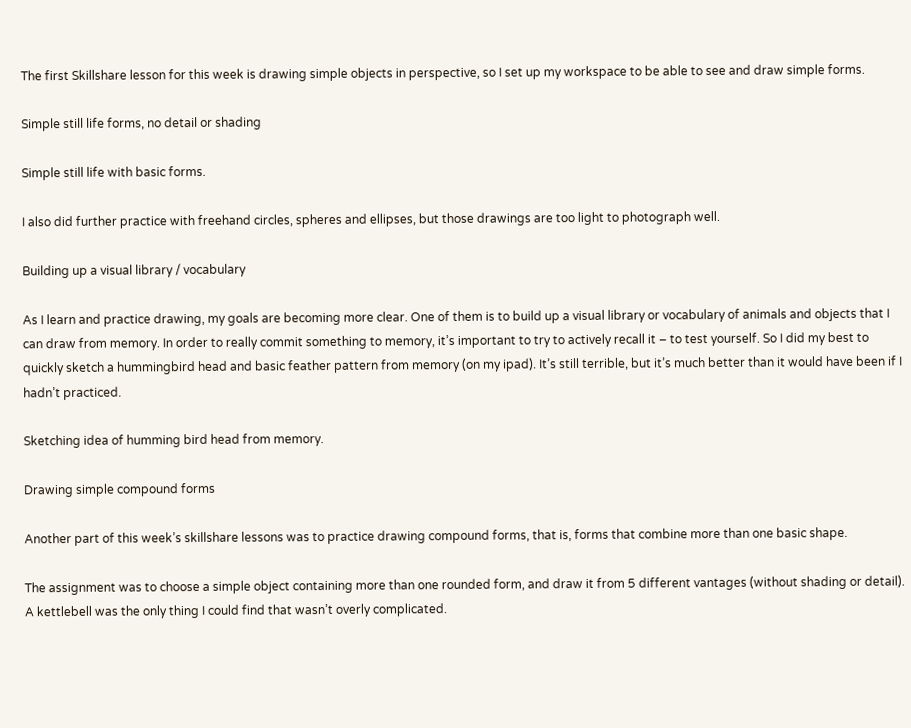The first Skillshare lesson for this week is drawing simple objects in perspective, so I set up my workspace to be able to see and draw simple forms.

Simple still life forms, no detail or shading

Simple still life with basic forms.

I also did further practice with freehand circles, spheres and ellipses, but those drawings are too light to photograph well.

Building up a visual library / vocabulary

As I learn and practice drawing, my goals are becoming more clear. One of them is to build up a visual library or vocabulary of animals and objects that I can draw from memory. In order to really commit something to memory, it’s important to try to actively recall it – to test yourself. So I did my best to quickly sketch a hummingbird head and basic feather pattern from memory (on my ipad). It’s still terrible, but it’s much better than it would have been if I hadn’t practiced.

Sketching idea of humming bird head from memory.

Drawing simple compound forms

Another part of this week’s skillshare lessons was to practice drawing compound forms, that is, forms that combine more than one basic shape.

The assignment was to choose a simple object containing more than one rounded form, and draw it from 5 different vantages (without shading or detail). A kettlebell was the only thing I could find that wasn’t overly complicated.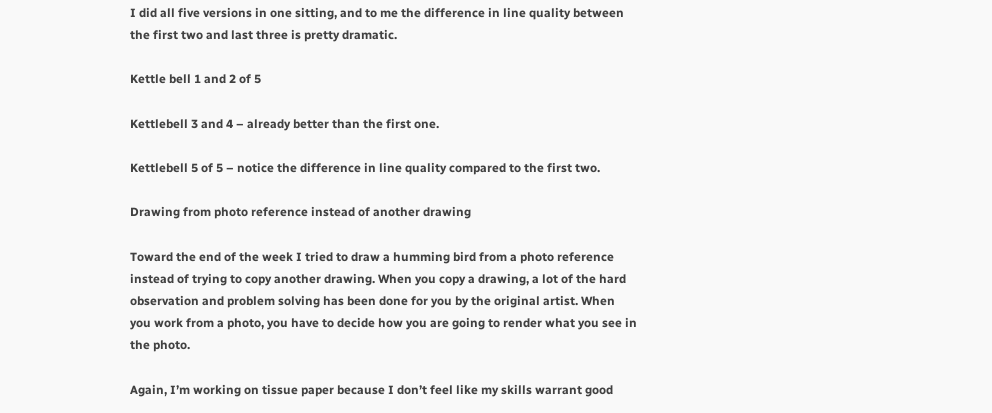I did all five versions in one sitting, and to me the difference in line quality between the first two and last three is pretty dramatic.

Kettle bell 1 and 2 of 5

Kettlebell 3 and 4 – already better than the first one.

Kettlebell 5 of 5 – notice the difference in line quality compared to the first two.

Drawing from photo reference instead of another drawing

Toward the end of the week I tried to draw a humming bird from a photo reference instead of trying to copy another drawing. When you copy a drawing, a lot of the hard observation and problem solving has been done for you by the original artist. When you work from a photo, you have to decide how you are going to render what you see in the photo.

Again, I’m working on tissue paper because I don’t feel like my skills warrant good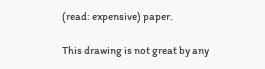(read: expensive) paper.

This drawing is not great by any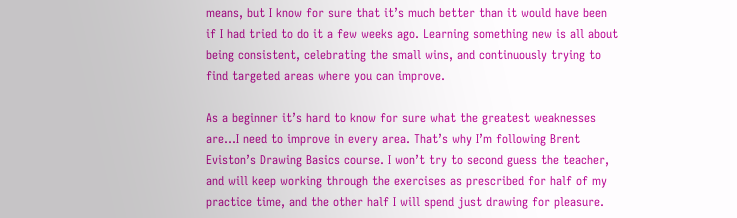means, but I know for sure that it’s much better than it would have been if I had tried to do it a few weeks ago. Learning something new is all about being consistent, celebrating the small wins, and continuously trying to find targeted areas where you can improve.

As a beginner it’s hard to know for sure what the greatest weaknesses are…I need to improve in every area. That’s why I’m following Brent Eviston’s Drawing Basics course. I won’t try to second guess the teacher, and will keep working through the exercises as prescribed for half of my practice time, and the other half I will spend just drawing for pleasure.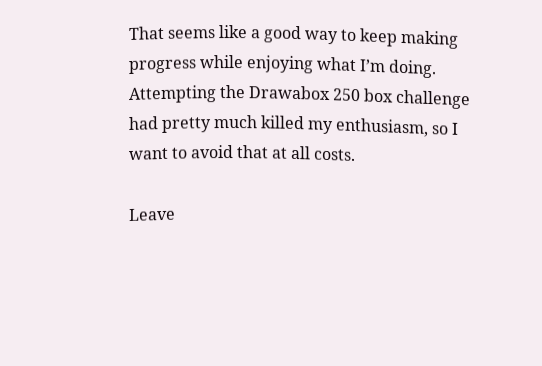That seems like a good way to keep making progress while enjoying what I’m doing. Attempting the Drawabox 250 box challenge had pretty much killed my enthusiasm, so I want to avoid that at all costs.

Leave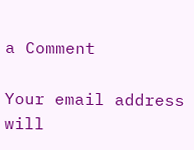a Comment

Your email address will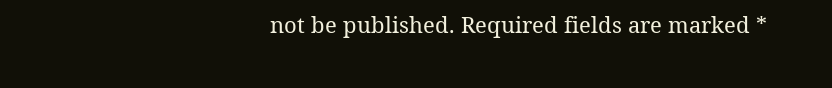not be published. Required fields are marked *